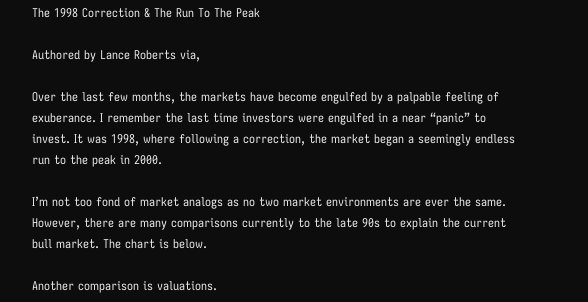The 1998 Correction & The Run To The Peak

Authored by Lance Roberts via,

Over the last few months, the markets have become engulfed by a palpable feeling of exuberance. I remember the last time investors were engulfed in a near “panic” to invest. It was 1998, where following a correction, the market began a seemingly endless run to the peak in 2000.

I’m not too fond of market analogs as no two market environments are ever the same. However, there are many comparisons currently to the late 90s to explain the current bull market. The chart is below.

Another comparison is valuations.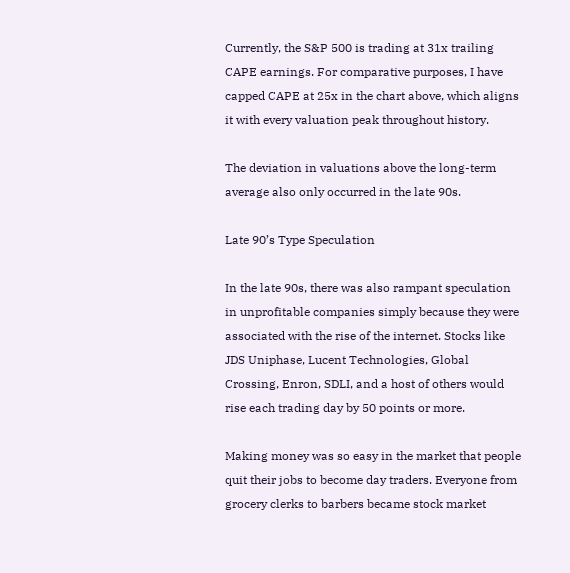Currently, the S&P 500 is trading at 31x trailing CAPE earnings. For comparative purposes, I have capped CAPE at 25x in the chart above, which aligns it with every valuation peak throughout history.

The deviation in valuations above the long-term average also only occurred in the late 90s.

Late 90’s Type Speculation

In the late 90s, there was also rampant speculation in unprofitable companies simply because they were associated with the rise of the internet. Stocks like JDS Uniphase, Lucent Technologies, Global Crossing, Enron, SDLI, and a host of others would rise each trading day by 50 points or more.

Making money was so easy in the market that people quit their jobs to become day traders. Everyone from grocery clerks to barbers became stock market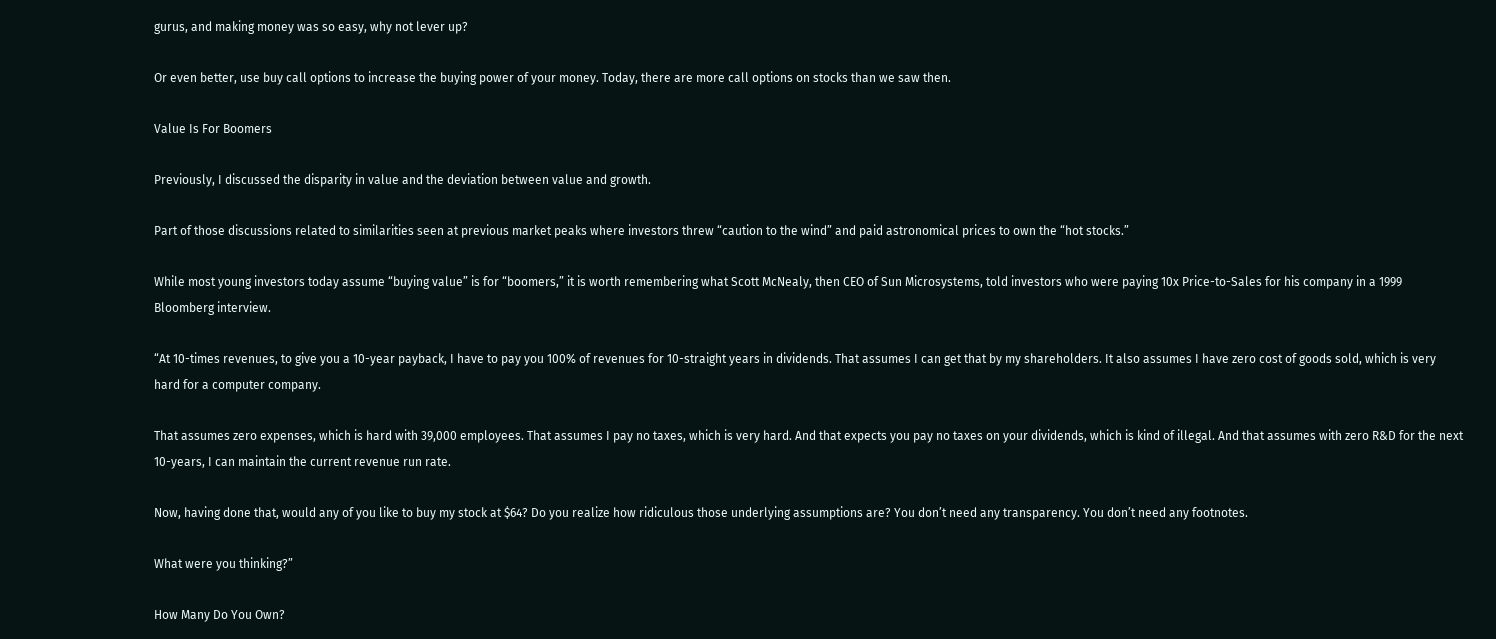gurus, and making money was so easy, why not lever up?

Or even better, use buy call options to increase the buying power of your money. Today, there are more call options on stocks than we saw then.

Value Is For Boomers

Previously, I discussed the disparity in value and the deviation between value and growth.

Part of those discussions related to similarities seen at previous market peaks where investors threw “caution to the wind” and paid astronomical prices to own the “hot stocks.”

While most young investors today assume “buying value” is for “boomers,” it is worth remembering what Scott McNealy, then CEO of Sun Microsystems, told investors who were paying 10x Price-to-Sales for his company in a 1999 Bloomberg interview.

“At 10-times revenues, to give you a 10-year payback, I have to pay you 100% of revenues for 10-straight years in dividends. That assumes I can get that by my shareholders. It also assumes I have zero cost of goods sold, which is very hard for a computer company.

That assumes zero expenses, which is hard with 39,000 employees. That assumes I pay no taxes, which is very hard. And that expects you pay no taxes on your dividends, which is kind of illegal. And that assumes with zero R&D for the next 10-years, I can maintain the current revenue run rate.

Now, having done that, would any of you like to buy my stock at $64? Do you realize how ridiculous those underlying assumptions are? You don’t need any transparency. You don’t need any footnotes.

What were you thinking?”

How Many Do You Own?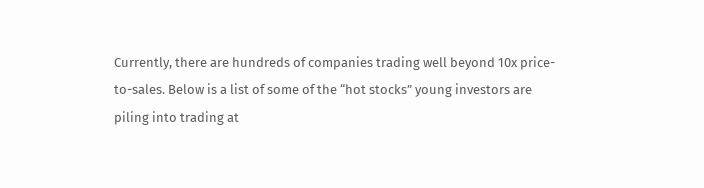Currently, there are hundreds of companies trading well beyond 10x price-to-sales. Below is a list of some of the “hot stocks” young investors are piling into trading at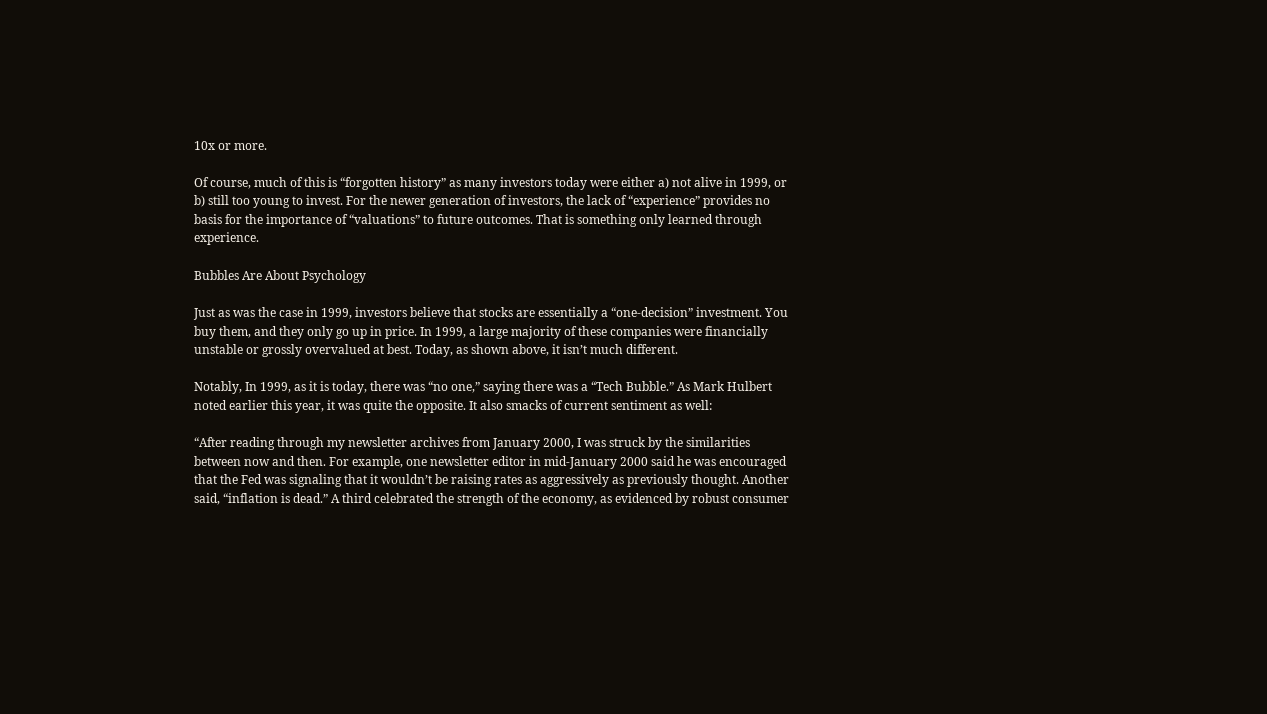10x or more.

Of course, much of this is “forgotten history” as many investors today were either a) not alive in 1999, or b) still too young to invest. For the newer generation of investors, the lack of “experience” provides no basis for the importance of “valuations” to future outcomes. That is something only learned through experience.

Bubbles Are About Psychology

Just as was the case in 1999, investors believe that stocks are essentially a “one-decision” investment. You buy them, and they only go up in price. In 1999, a large majority of these companies were financially unstable or grossly overvalued at best. Today, as shown above, it isn’t much different.

Notably, In 1999, as it is today, there was “no one,” saying there was a “Tech Bubble.” As Mark Hulbert noted earlier this year, it was quite the opposite. It also smacks of current sentiment as well:

“After reading through my newsletter archives from January 2000, I was struck by the similarities between now and then. For example, one newsletter editor in mid-January 2000 said he was encouraged that the Fed was signaling that it wouldn’t be raising rates as aggressively as previously thought. Another said, “inflation is dead.” A third celebrated the strength of the economy, as evidenced by robust consumer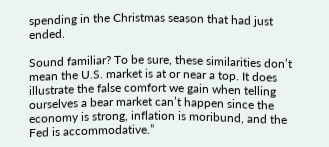spending in the Christmas season that had just ended.

Sound familiar? To be sure, these similarities don’t mean the U.S. market is at or near a top. It does illustrate the false comfort we gain when telling ourselves a bear market can’t happen since the economy is strong, inflation is moribund, and the Fed is accommodative.”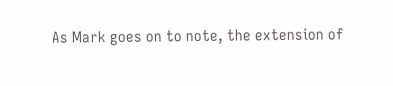As Mark goes on to note, the extension of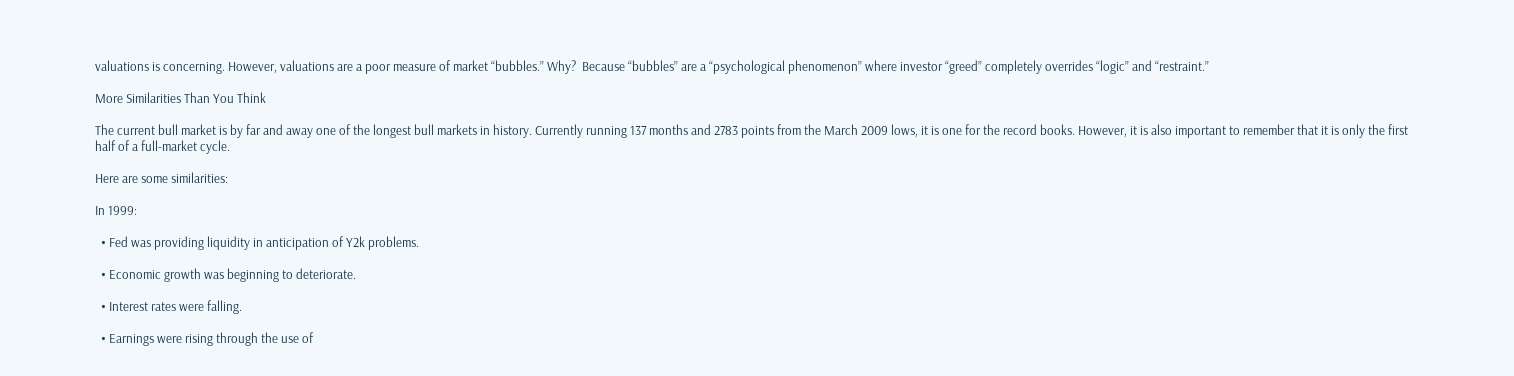valuations is concerning. However, valuations are a poor measure of market “bubbles.” Why?  Because “bubbles” are a “psychological phenomenon” where investor “greed” completely overrides “logic” and “restraint.”

More Similarities Than You Think

The current bull market is by far and away one of the longest bull markets in history. Currently running 137 months and 2783 points from the March 2009 lows, it is one for the record books. However, it is also important to remember that it is only the first half of a full-market cycle.

Here are some similarities:

In 1999:

  • Fed was providing liquidity in anticipation of Y2k problems.

  • Economic growth was beginning to deteriorate.

  • Interest rates were falling.

  • Earnings were rising through the use of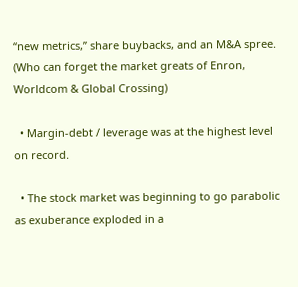“new metrics,” share buybacks, and an M&A spree. (Who can forget the market greats of Enron, Worldcom & Global Crossing)

  • Margin-debt / leverage was at the highest level on record.

  • The stock market was beginning to go parabolic as exuberance exploded in a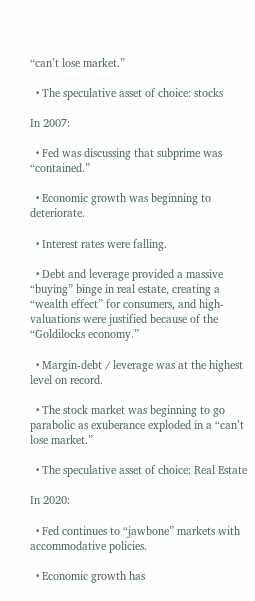“can’t lose market.”

  • The speculative asset of choice: stocks

In 2007:

  • Fed was discussing that subprime was “contained.”

  • Economic growth was beginning to deteriorate.

  • Interest rates were falling.

  • Debt and leverage provided a massive “buying” binge in real estate, creating a “wealth effect” for consumers, and high-valuations were justified because of the “Goldilocks economy.”

  • Margin-debt / leverage was at the highest level on record.

  • The stock market was beginning to go parabolic as exuberance exploded in a “can’t lose market.”

  • The speculative asset of choice: Real Estate

In 2020:

  • Fed continues to “jawbone” markets with accommodative policies.

  • Economic growth has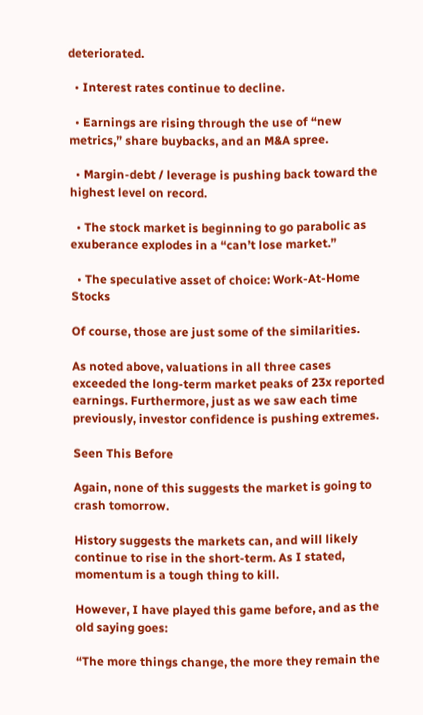deteriorated.

  • Interest rates continue to decline.

  • Earnings are rising through the use of “new metrics,” share buybacks, and an M&A spree.

  • Margin-debt / leverage is pushing back toward the highest level on record.

  • The stock market is beginning to go parabolic as exuberance explodes in a “can’t lose market.”

  • The speculative asset of choice: Work-At-Home Stocks

Of course, those are just some of the similarities.

As noted above, valuations in all three cases exceeded the long-term market peaks of 23x reported earnings. Furthermore, just as we saw each time previously, investor confidence is pushing extremes.

Seen This Before

Again, none of this suggests the market is going to crash tomorrow.

History suggests the markets can, and will likely continue to rise in the short-term. As I stated, momentum is a tough thing to kill.

However, I have played this game before, and as the old saying goes:

“The more things change, the more they remain the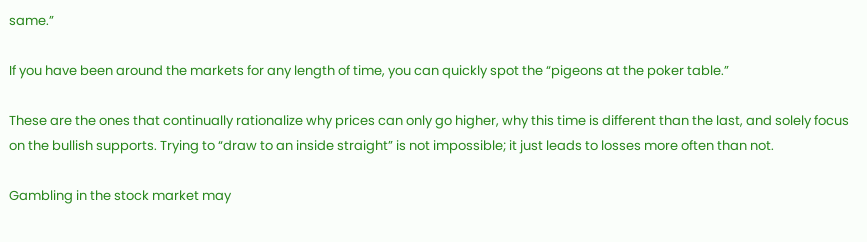same.”

If you have been around the markets for any length of time, you can quickly spot the “pigeons at the poker table.”

These are the ones that continually rationalize why prices can only go higher, why this time is different than the last, and solely focus on the bullish supports. Trying to “draw to an inside straight” is not impossible; it just leads to losses more often than not.

Gambling in the stock market may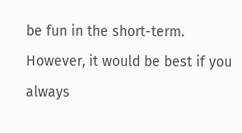be fun in the short-term. However, it would be best if you always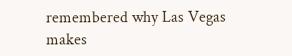remembered why Las Vegas makes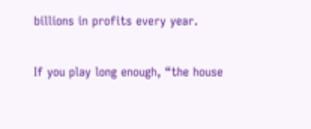billions in profits every year.

If you play long enough, “the house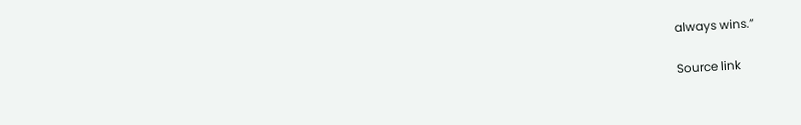always wins.”

Source link